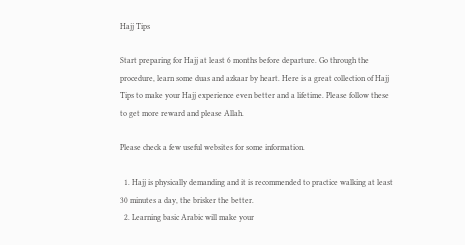Hajj Tips

Start preparing for Hajj at least 6 months before departure. Go through the procedure, learn some duas and azkaar by heart. Here is a great collection of Hajj Tips to make your Hajj experience even better and a lifetime. Please follow these to get more reward and please Allah.

Please check a few useful websites for some information.

  1. Hajj is physically demanding and it is recommended to practice walking at least 30 minutes a day, the brisker the better.
  2. Learning basic Arabic will make your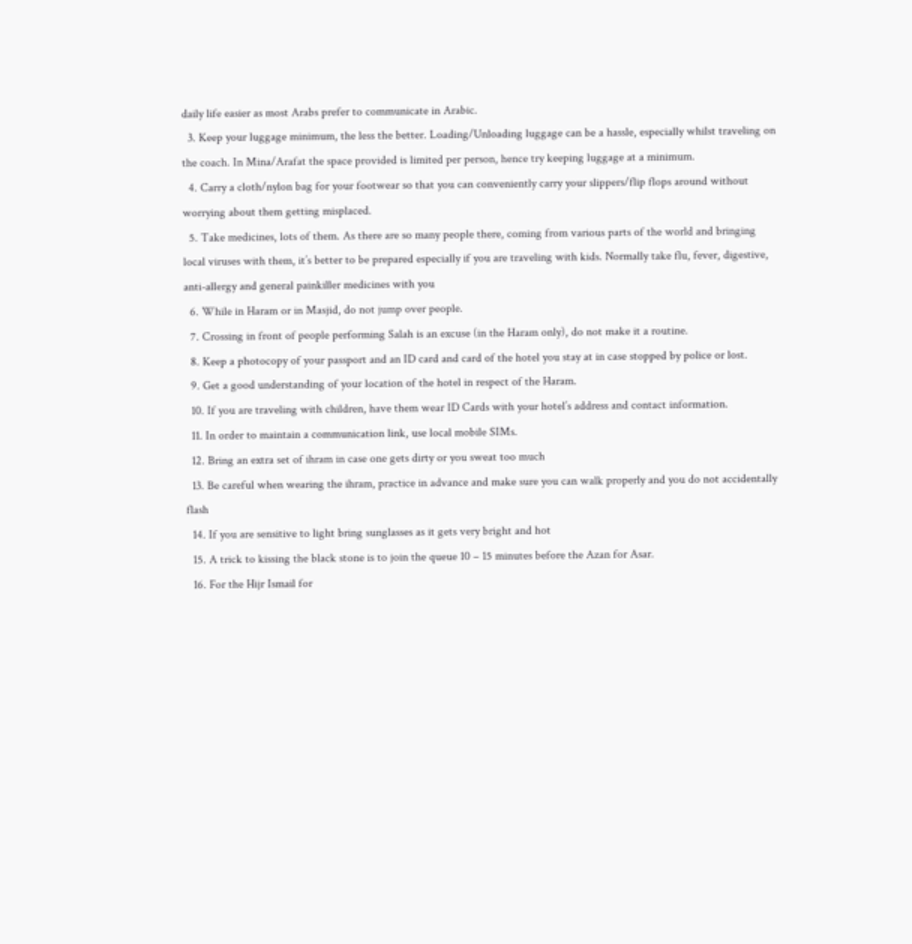daily life easier as most Arabs prefer to communicate in Arabic.
  3. Keep your luggage minimum, the less the better. Loading/Unloading luggage can be a hassle, especially whilst traveling on the coach. In Mina/Arafat the space provided is limited per person, hence try keeping luggage at a minimum.
  4. Carry a cloth/nylon bag for your footwear so that you can conveniently carry your slippers/flip flops around without worrying about them getting misplaced.
  5. Take medicines, lots of them. As there are so many people there, coming from various parts of the world and bringing local viruses with them, it’s better to be prepared especially if you are traveling with kids. Normally take flu, fever, digestive, anti-allergy and general painkiller medicines with you
  6. While in Haram or in Masjid, do not jump over people.
  7. Crossing in front of people performing Salah is an excuse (in the Haram only), do not make it a routine.
  8. Keep a photocopy of your passport and an ID card and card of the hotel you stay at in case stopped by police or lost.
  9. Get a good understanding of your location of the hotel in respect of the Haram.
  10. If you are traveling with children, have them wear ID Cards with your hotel’s address and contact information.
  11. In order to maintain a communication link, use local mobile SIMs.
  12. Bring an extra set of ihram in case one gets dirty or you sweat too much
  13. Be careful when wearing the ihram, practice in advance and make sure you can walk properly and you do not accidentally flash
  14. If you are sensitive to light bring sunglasses as it gets very bright and hot
  15. A trick to kissing the black stone is to join the queue 10 – 15 minutes before the Azan for Asar.
  16. For the Hijr Ismail for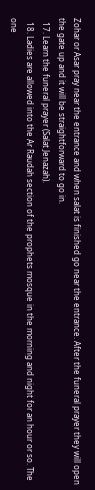Zohar or Asar pray near the entrance and when salat is finished go near the entrance. After the funeral prayer they will open the gate up and it will be straightforward to go in.
  17. Learn the funeral prayer (Salat Jenazah).
  18. Ladies are allowed into the Ar Raudah section of the prophets mosque in the morning and night for an hour or so. The one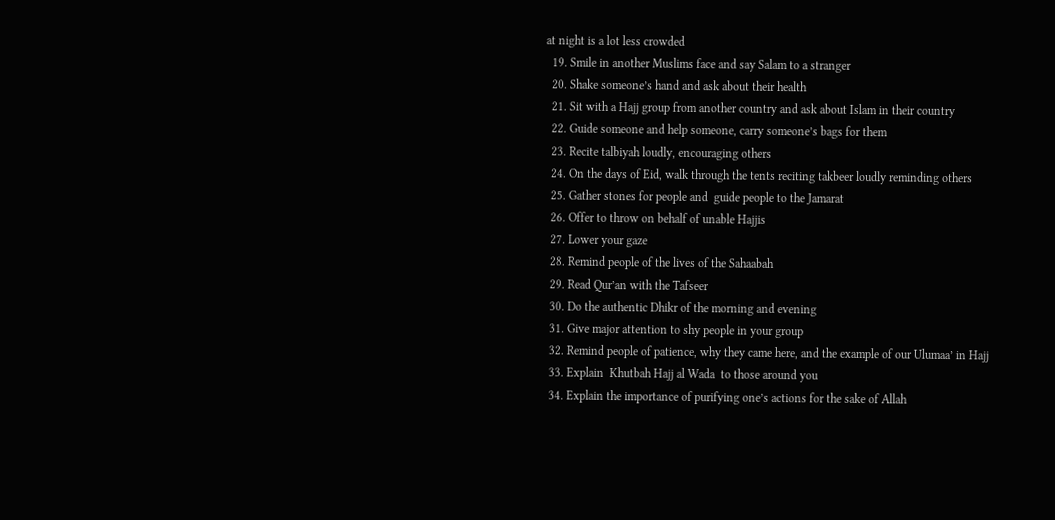at night is a lot less crowded
  19. Smile in another Muslims face and say Salam to a stranger
  20. Shake someone’s hand and ask about their health
  21. Sit with a Hajj group from another country and ask about Islam in their country
  22. Guide someone and help someone, carry someone’s bags for them
  23. Recite talbiyah loudly, encouraging others
  24. On the days of Eid, walk through the tents reciting takbeer loudly reminding others
  25. Gather stones for people and  guide people to the Jamarat
  26. Offer to throw on behalf of unable Hajjis
  27. Lower your gaze
  28. Remind people of the lives of the Sahaabah
  29. Read Qur’an with the Tafseer
  30. Do the authentic Dhikr of the morning and evening
  31. Give major attention to shy people in your group
  32. Remind people of patience, why they came here, and the example of our Ulumaa’ in Hajj
  33. Explain  Khutbah Hajj al Wada  to those around you
  34. Explain the importance of purifying one’s actions for the sake of Allah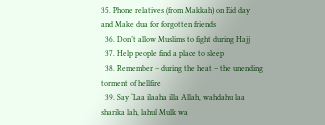35. Phone relatives (from Makkah) on Eid day  and Make dua for forgotten friends
  36. Don’t allow Muslims to fight during Hajj
  37. Help people find a place to sleep
  38. Remember – during the heat – the unending torment of hellfire
  39. Say ‘Laa ilaaha illa Allah, wahdahu laa sharika lah, lahul Mulk wa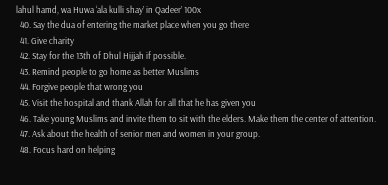lahul hamd, wa Huwa ‘ala kulli shay’ in Qadeer’ 100x
  40. Say the dua of entering the market place when you go there
  41. Give charity
  42. Stay for the 13th of Dhul Hijjah if possible.
  43. Remind people to go home as better Muslims
  44. Forgive people that wrong you
  45. Visit the hospital and thank Allah for all that he has given you
  46. Take young Muslims and invite them to sit with the elders. Make them the center of attention.
  47. Ask about the health of senior men and women in your group.
  48. Focus hard on helping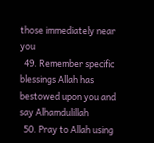those immediately near you
  49. Remember specific blessings Allah has bestowed upon you and say Alhamdulillah
  50. Pray to Allah using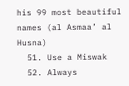his 99 most beautiful names (al Asmaa’ al Husna)
  51. Use a Miswak
  52. Always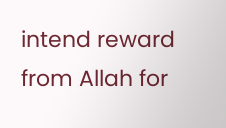intend reward from Allah for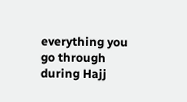everything you go through during Hajj